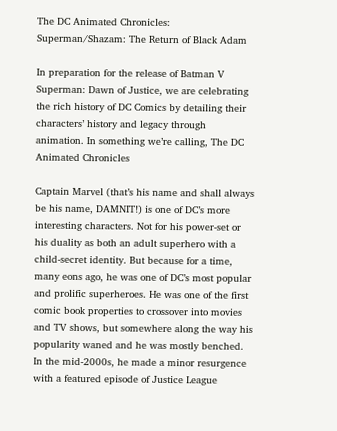The DC Animated Chronicles: Superman/Shazam: The Return of Black Adam

In preparation for the release of Batman V Superman: Dawn of Justice, we are celebrating the rich history of DC Comics by detailing their characters’ history and legacy through animation. In something we’re calling, The DC Animated Chronicles

Captain Marvel (that’s his name and shall always be his name, DAMNIT!) is one of DC’s more interesting characters. Not for his power-set or his duality as both an adult superhero with a child-secret identity. But because for a time, many eons ago, he was one of DC’s most popular and prolific superheroes. He was one of the first comic book properties to crossover into movies and TV shows, but somewhere along the way his popularity waned and he was mostly benched. In the mid-2000s, he made a minor resurgence with a featured episode of Justice League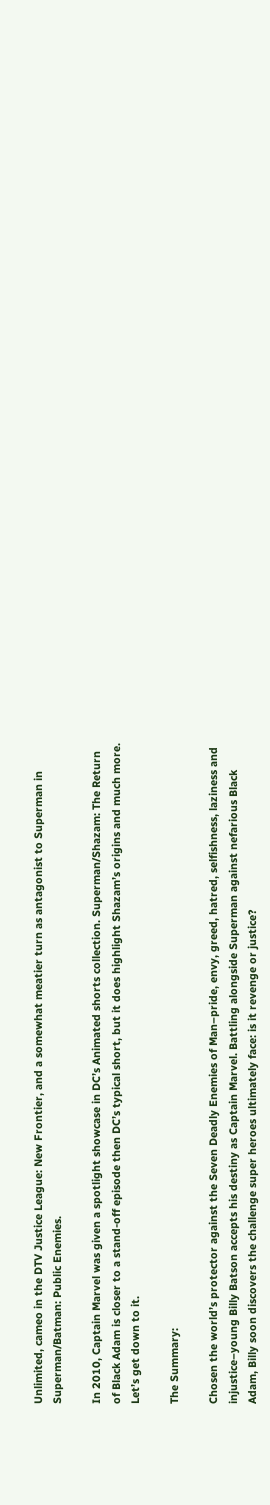Unlimited, cameo in the DTV Justice League: New Frontier, and a somewhat meatier turn as antagonist to Superman in Superman/Batman: Public Enemies.

In 2010, Captain Marvel was given a spotlight showcase in DC’s Animated shorts collection. Superman/Shazam: The Return of Black Adam is closer to a stand-off episode then DC’s typical short, but it does highlight Shazam’s origins and much more. Let’s get down to it.

The Summary:

Chosen the world’s protector against the Seven Deadly Enemies of Man–pride, envy, greed, hatred, selfishness, laziness and injustice–young Billy Batson accepts his destiny as Captain Marvel. Battling alongside Superman against nefarious Black Adam, Billy soon discovers the challenge super heroes ultimately face: is it revenge or justice?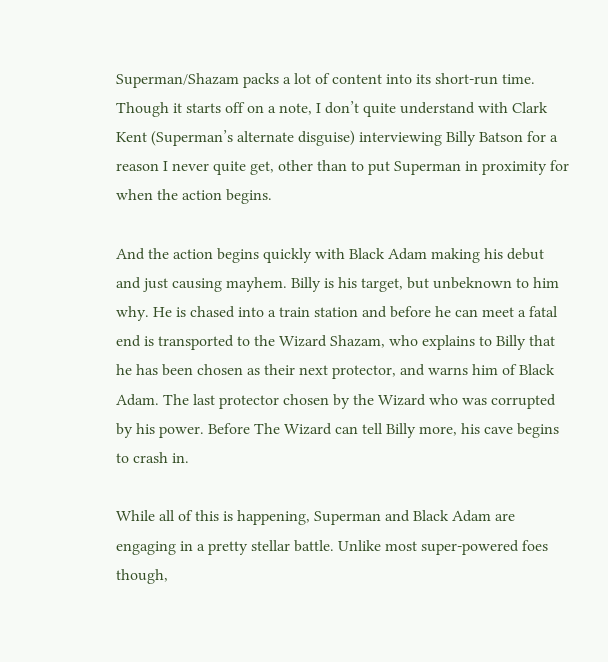Superman/Shazam packs a lot of content into its short-run time. Though it starts off on a note, I don’t quite understand with Clark Kent (Superman’s alternate disguise) interviewing Billy Batson for a reason I never quite get, other than to put Superman in proximity for when the action begins.

And the action begins quickly with Black Adam making his debut and just causing mayhem. Billy is his target, but unbeknown to him why. He is chased into a train station and before he can meet a fatal end is transported to the Wizard Shazam, who explains to Billy that he has been chosen as their next protector, and warns him of Black Adam. The last protector chosen by the Wizard who was corrupted by his power. Before The Wizard can tell Billy more, his cave begins to crash in.

While all of this is happening, Superman and Black Adam are engaging in a pretty stellar battle. Unlike most super-powered foes though,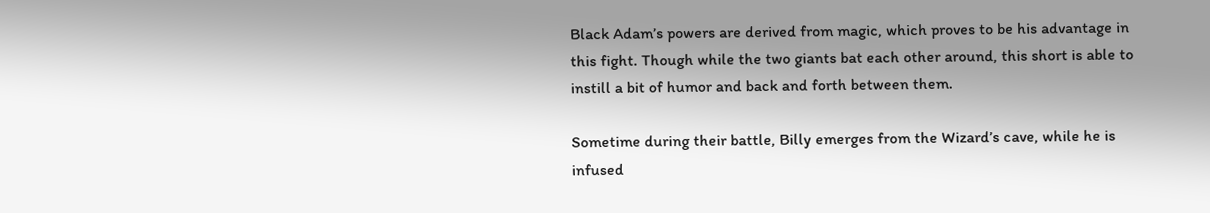Black Adam’s powers are derived from magic, which proves to be his advantage in this fight. Though while the two giants bat each other around, this short is able to instill a bit of humor and back and forth between them.

Sometime during their battle, Billy emerges from the Wizard’s cave, while he is infused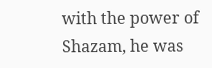with the power of Shazam, he was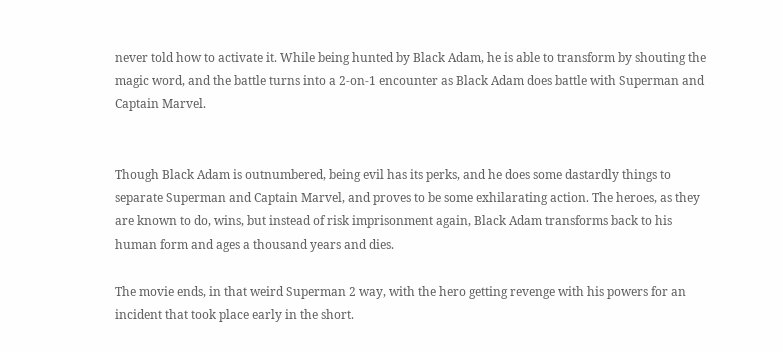never told how to activate it. While being hunted by Black Adam, he is able to transform by shouting the magic word, and the battle turns into a 2-on-1 encounter as Black Adam does battle with Superman and Captain Marvel.


Though Black Adam is outnumbered, being evil has its perks, and he does some dastardly things to separate Superman and Captain Marvel, and proves to be some exhilarating action. The heroes, as they are known to do, wins, but instead of risk imprisonment again, Black Adam transforms back to his human form and ages a thousand years and dies.

The movie ends, in that weird Superman 2 way, with the hero getting revenge with his powers for an incident that took place early in the short.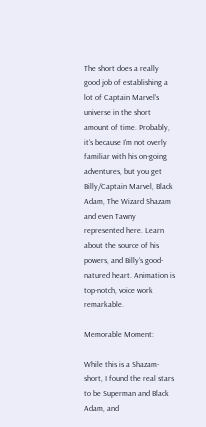The short does a really good job of establishing a lot of Captain Marvel’s universe in the short amount of time. Probably, it’s because I’m not overly familiar with his on-going adventures, but you get Billy/Captain Marvel, Black Adam, The Wizard Shazam and even Tawny represented here. Learn about the source of his powers, and Billy’s good-natured heart. Animation is top-notch, voice work remarkable.

Memorable Moment:

While this is a Shazam-short, I found the real stars to be Superman and Black Adam, and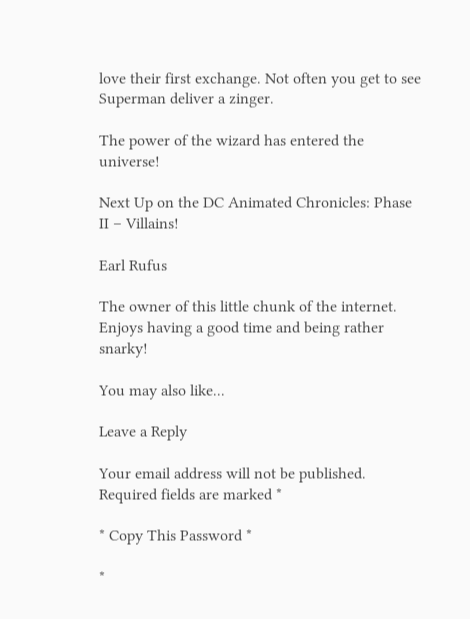love their first exchange. Not often you get to see Superman deliver a zinger.

The power of the wizard has entered the universe!

Next Up on the DC Animated Chronicles: Phase II – Villains!

Earl Rufus

The owner of this little chunk of the internet. Enjoys having a good time and being rather snarky!

You may also like...

Leave a Reply

Your email address will not be published. Required fields are marked *

* Copy This Password *

*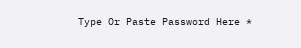Type Or Paste Password Here *